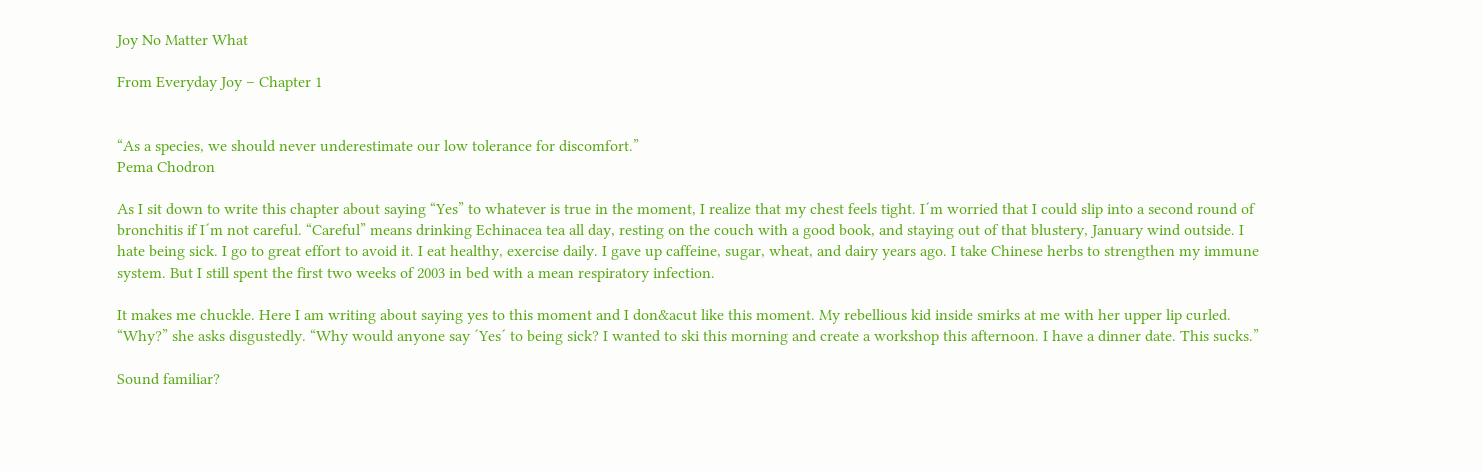Joy No Matter What

From Everyday Joy – Chapter 1


“As a species, we should never underestimate our low tolerance for discomfort.”
Pema Chodron

As I sit down to write this chapter about saying “Yes” to whatever is true in the moment, I realize that my chest feels tight. I´m worried that I could slip into a second round of bronchitis if I´m not careful. “Careful” means drinking Echinacea tea all day, resting on the couch with a good book, and staying out of that blustery, January wind outside. I hate being sick. I go to great effort to avoid it. I eat healthy, exercise daily. I gave up caffeine, sugar, wheat, and dairy years ago. I take Chinese herbs to strengthen my immune system. But I still spent the first two weeks of 2003 in bed with a mean respiratory infection.

It makes me chuckle. Here I am writing about saying yes to this moment and I don&acut like this moment. My rebellious kid inside smirks at me with her upper lip curled. “Why?” she asks disgustedly. “Why would anyone say ´Yes´ to being sick? I wanted to ski this morning and create a workshop this afternoon. I have a dinner date. This sucks.”

Sound familiar?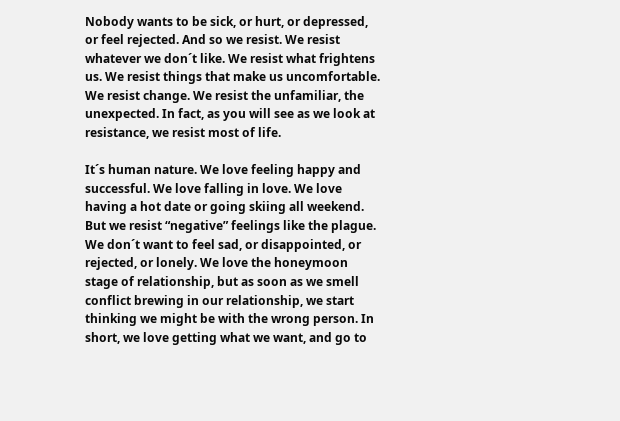Nobody wants to be sick, or hurt, or depressed, or feel rejected. And so we resist. We resist whatever we don´t like. We resist what frightens us. We resist things that make us uncomfortable. We resist change. We resist the unfamiliar, the unexpected. In fact, as you will see as we look at resistance, we resist most of life.

It´s human nature. We love feeling happy and successful. We love falling in love. We love having a hot date or going skiing all weekend. But we resist “negative” feelings like the plague. We don´t want to feel sad, or disappointed, or rejected, or lonely. We love the honeymoon stage of relationship, but as soon as we smell conflict brewing in our relationship, we start thinking we might be with the wrong person. In short, we love getting what we want, and go to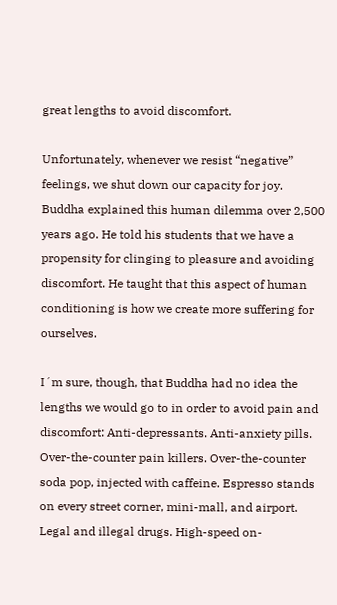great lengths to avoid discomfort.

Unfortunately, whenever we resist “negative” feelings, we shut down our capacity for joy. Buddha explained this human dilemma over 2,500 years ago. He told his students that we have a propensity for clinging to pleasure and avoiding discomfort. He taught that this aspect of human conditioning is how we create more suffering for ourselves.

I´m sure, though, that Buddha had no idea the lengths we would go to in order to avoid pain and discomfort: Anti-depressants. Anti-anxiety pills. Over-the-counter pain killers. Over-the-counter soda pop, injected with caffeine. Espresso stands on every street corner, mini-mall, and airport. Legal and illegal drugs. High-speed on-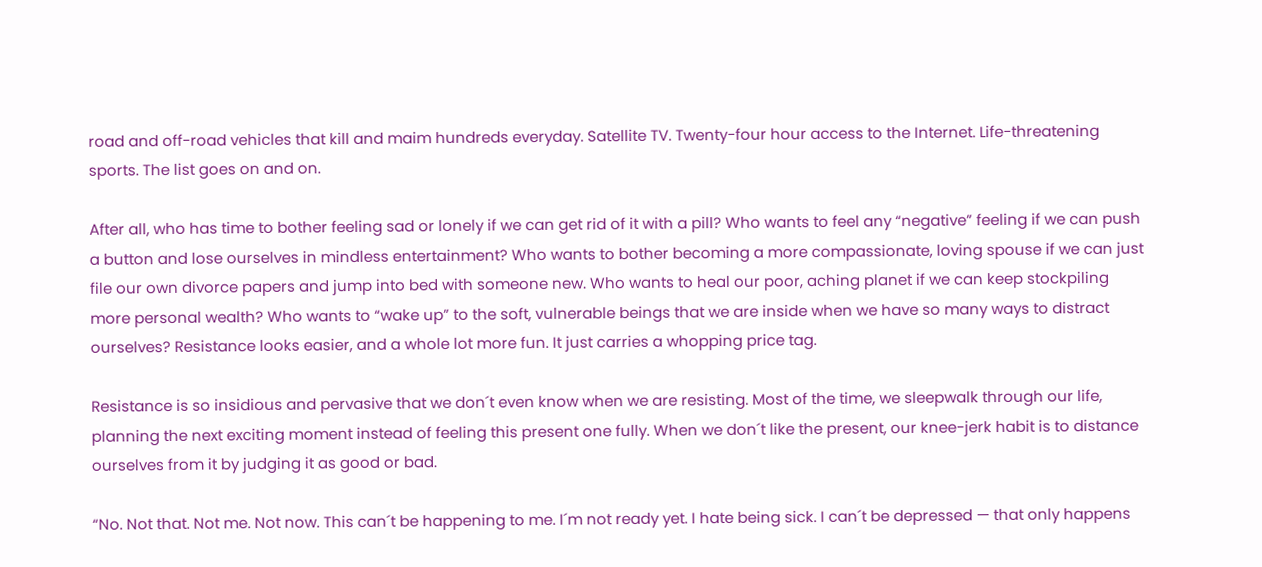road and off-road vehicles that kill and maim hundreds everyday. Satellite TV. Twenty-four hour access to the Internet. Life-threatening sports. The list goes on and on.

After all, who has time to bother feeling sad or lonely if we can get rid of it with a pill? Who wants to feel any “negative” feeling if we can push a button and lose ourselves in mindless entertainment? Who wants to bother becoming a more compassionate, loving spouse if we can just file our own divorce papers and jump into bed with someone new. Who wants to heal our poor, aching planet if we can keep stockpiling more personal wealth? Who wants to “wake up” to the soft, vulnerable beings that we are inside when we have so many ways to distract ourselves? Resistance looks easier, and a whole lot more fun. It just carries a whopping price tag.

Resistance is so insidious and pervasive that we don´t even know when we are resisting. Most of the time, we sleepwalk through our life, planning the next exciting moment instead of feeling this present one fully. When we don´t like the present, our knee-jerk habit is to distance ourselves from it by judging it as good or bad.

“No. Not that. Not me. Not now. This can´t be happening to me. I´m not ready yet. I hate being sick. I can´t be depressed — that only happens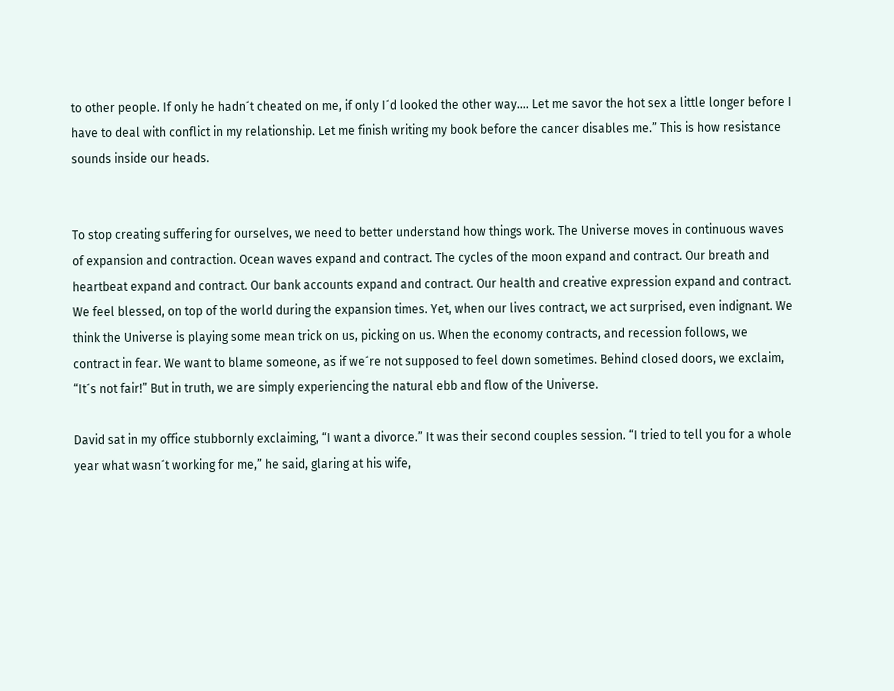to other people. If only he hadn´t cheated on me, if only I´d looked the other way…. Let me savor the hot sex a little longer before I have to deal with conflict in my relationship. Let me finish writing my book before the cancer disables me.” This is how resistance sounds inside our heads.


To stop creating suffering for ourselves, we need to better understand how things work. The Universe moves in continuous waves of expansion and contraction. Ocean waves expand and contract. The cycles of the moon expand and contract. Our breath and heartbeat expand and contract. Our bank accounts expand and contract. Our health and creative expression expand and contract. We feel blessed, on top of the world during the expansion times. Yet, when our lives contract, we act surprised, even indignant. We think the Universe is playing some mean trick on us, picking on us. When the economy contracts, and recession follows, we contract in fear. We want to blame someone, as if we´re not supposed to feel down sometimes. Behind closed doors, we exclaim, “It´s not fair!” But in truth, we are simply experiencing the natural ebb and flow of the Universe.

David sat in my office stubbornly exclaiming, “I want a divorce.” It was their second couples session. “I tried to tell you for a whole year what wasn´t working for me,” he said, glaring at his wife,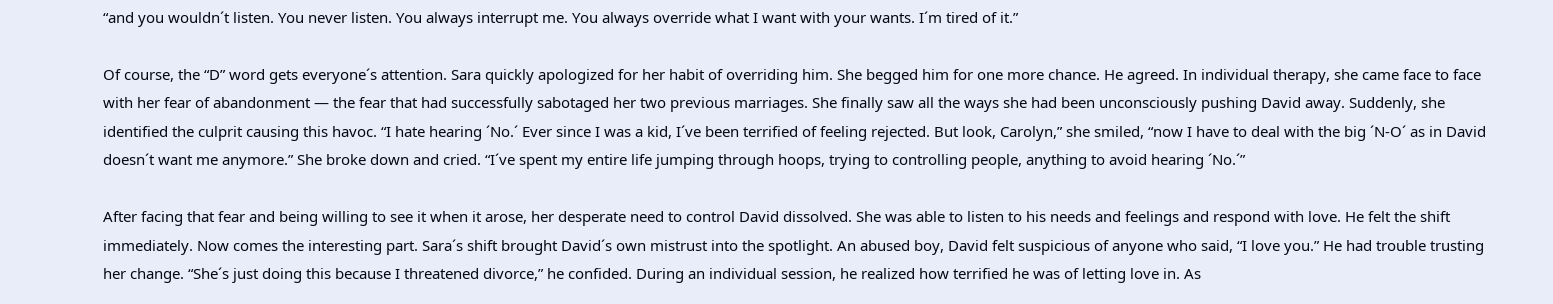“and you wouldn´t listen. You never listen. You always interrupt me. You always override what I want with your wants. I´m tired of it.”

Of course, the “D” word gets everyone´s attention. Sara quickly apologized for her habit of overriding him. She begged him for one more chance. He agreed. In individual therapy, she came face to face with her fear of abandonment — the fear that had successfully sabotaged her two previous marriages. She finally saw all the ways she had been unconsciously pushing David away. Suddenly, she identified the culprit causing this havoc. “I hate hearing ´No.´ Ever since I was a kid, I´ve been terrified of feeling rejected. But look, Carolyn,” she smiled, “now I have to deal with the big ´N-O´ as in David doesn´t want me anymore.” She broke down and cried. “I´ve spent my entire life jumping through hoops, trying to controlling people, anything to avoid hearing ´No.´”

After facing that fear and being willing to see it when it arose, her desperate need to control David dissolved. She was able to listen to his needs and feelings and respond with love. He felt the shift immediately. Now comes the interesting part. Sara´s shift brought David´s own mistrust into the spotlight. An abused boy, David felt suspicious of anyone who said, “I love you.” He had trouble trusting her change. “She´s just doing this because I threatened divorce,” he confided. During an individual session, he realized how terrified he was of letting love in. As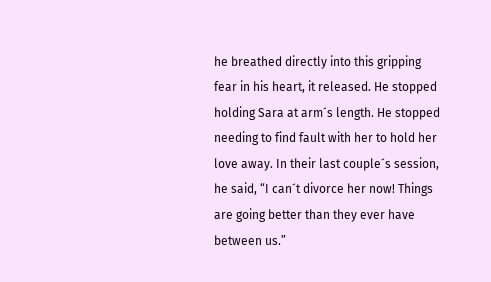he breathed directly into this gripping fear in his heart, it released. He stopped holding Sara at arm´s length. He stopped needing to find fault with her to hold her love away. In their last couple´s session, he said, “I can´t divorce her now! Things are going better than they ever have between us.”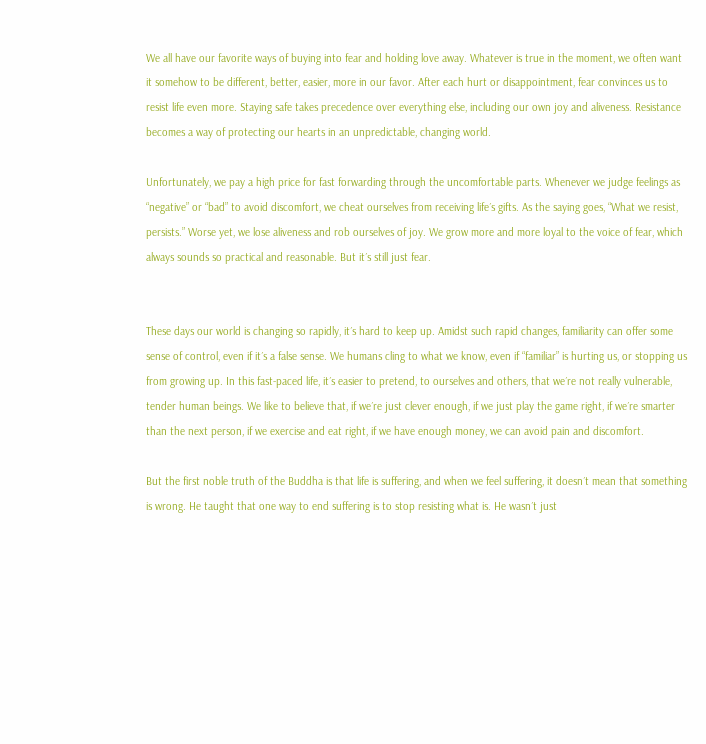We all have our favorite ways of buying into fear and holding love away. Whatever is true in the moment, we often want it somehow to be different, better, easier, more in our favor. After each hurt or disappointment, fear convinces us to resist life even more. Staying safe takes precedence over everything else, including our own joy and aliveness. Resistance becomes a way of protecting our hearts in an unpredictable, changing world.

Unfortunately, we pay a high price for fast forwarding through the uncomfortable parts. Whenever we judge feelings as “negative” or “bad” to avoid discomfort, we cheat ourselves from receiving life´s gifts. As the saying goes, “What we resist, persists.” Worse yet, we lose aliveness and rob ourselves of joy. We grow more and more loyal to the voice of fear, which always sounds so practical and reasonable. But it´s still just fear.


These days our world is changing so rapidly, it´s hard to keep up. Amidst such rapid changes, familiarity can offer some sense of control, even if it´s a false sense. We humans cling to what we know, even if “familiar” is hurting us, or stopping us from growing up. In this fast-paced life, it´s easier to pretend, to ourselves and others, that we´re not really vulnerable, tender human beings. We like to believe that, if we´re just clever enough, if we just play the game right, if we´re smarter than the next person, if we exercise and eat right, if we have enough money, we can avoid pain and discomfort.

But the first noble truth of the Buddha is that life is suffering, and when we feel suffering, it doesn´t mean that something is wrong. He taught that one way to end suffering is to stop resisting what is. He wasn´t just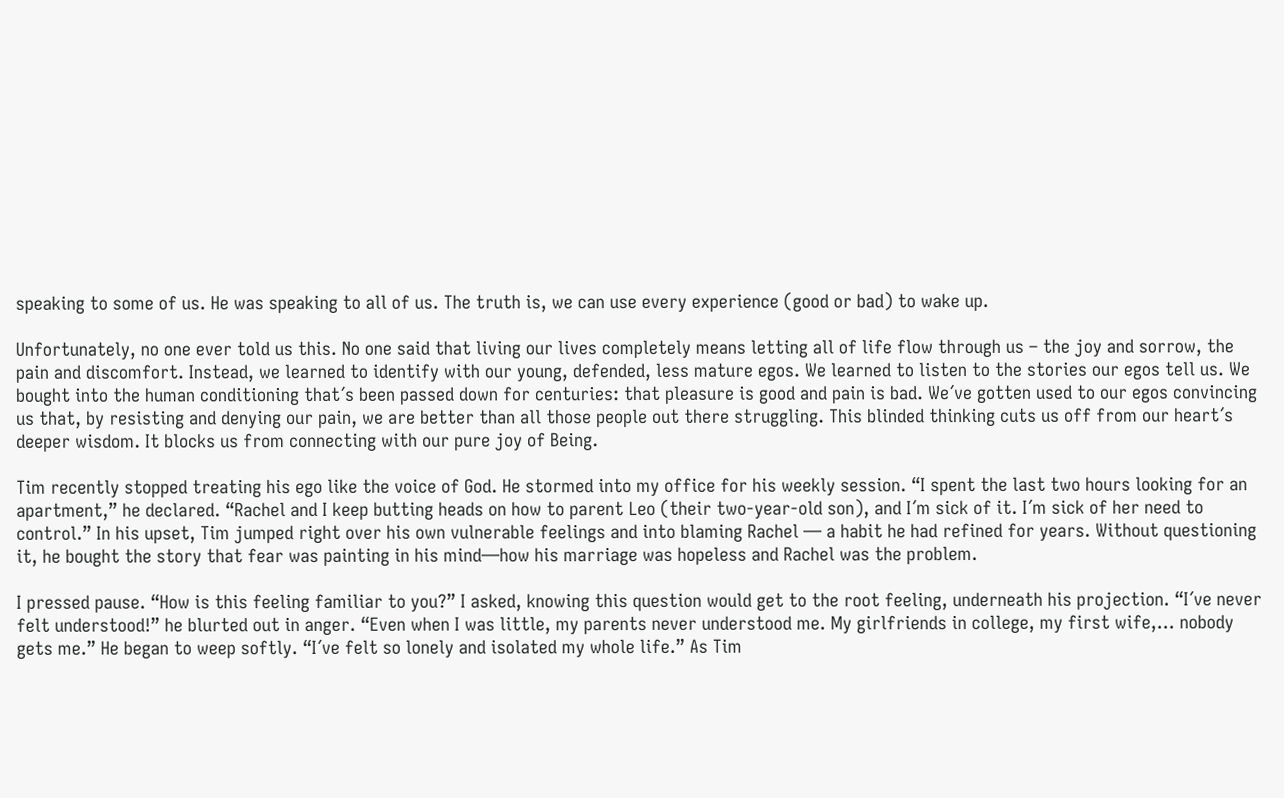speaking to some of us. He was speaking to all of us. The truth is, we can use every experience (good or bad) to wake up.

Unfortunately, no one ever told us this. No one said that living our lives completely means letting all of life flow through us – the joy and sorrow, the pain and discomfort. Instead, we learned to identify with our young, defended, less mature egos. We learned to listen to the stories our egos tell us. We bought into the human conditioning that´s been passed down for centuries: that pleasure is good and pain is bad. We´ve gotten used to our egos convincing us that, by resisting and denying our pain, we are better than all those people out there struggling. This blinded thinking cuts us off from our heart´s deeper wisdom. It blocks us from connecting with our pure joy of Being.

Tim recently stopped treating his ego like the voice of God. He stormed into my office for his weekly session. “I spent the last two hours looking for an apartment,” he declared. “Rachel and I keep butting heads on how to parent Leo (their two-year-old son), and I´m sick of it. I´m sick of her need to control.” In his upset, Tim jumped right over his own vulnerable feelings and into blaming Rachel — a habit he had refined for years. Without questioning it, he bought the story that fear was painting in his mind—how his marriage was hopeless and Rachel was the problem.

I pressed pause. “How is this feeling familiar to you?” I asked, knowing this question would get to the root feeling, underneath his projection. “I´ve never felt understood!” he blurted out in anger. “Even when I was little, my parents never understood me. My girlfriends in college, my first wife,… nobody gets me.” He began to weep softly. “I´ve felt so lonely and isolated my whole life.” As Tim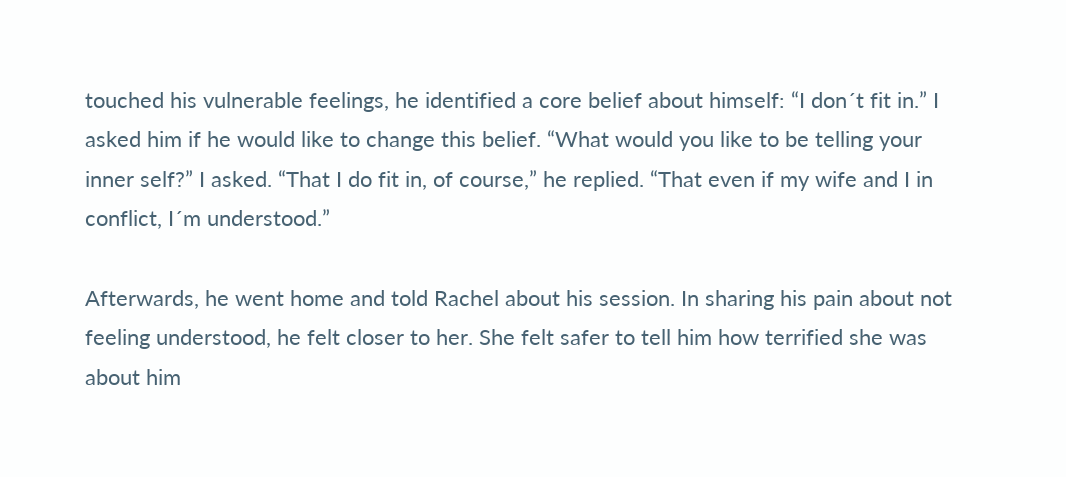touched his vulnerable feelings, he identified a core belief about himself: “I don´t fit in.” I asked him if he would like to change this belief. “What would you like to be telling your inner self?” I asked. “That I do fit in, of course,” he replied. “That even if my wife and I in conflict, I´m understood.”

Afterwards, he went home and told Rachel about his session. In sharing his pain about not feeling understood, he felt closer to her. She felt safer to tell him how terrified she was about him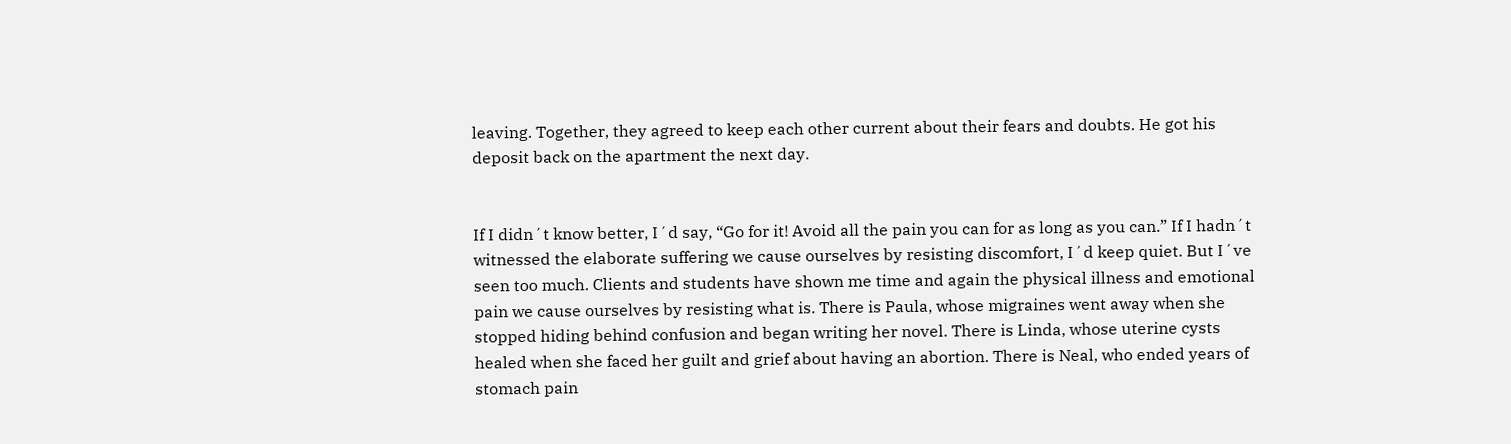leaving. Together, they agreed to keep each other current about their fears and doubts. He got his deposit back on the apartment the next day.


If I didn´t know better, I´d say, “Go for it! Avoid all the pain you can for as long as you can.” If I hadn´t witnessed the elaborate suffering we cause ourselves by resisting discomfort, I´d keep quiet. But I´ve seen too much. Clients and students have shown me time and again the physical illness and emotional pain we cause ourselves by resisting what is. There is Paula, whose migraines went away when she stopped hiding behind confusion and began writing her novel. There is Linda, whose uterine cysts healed when she faced her guilt and grief about having an abortion. There is Neal, who ended years of stomach pain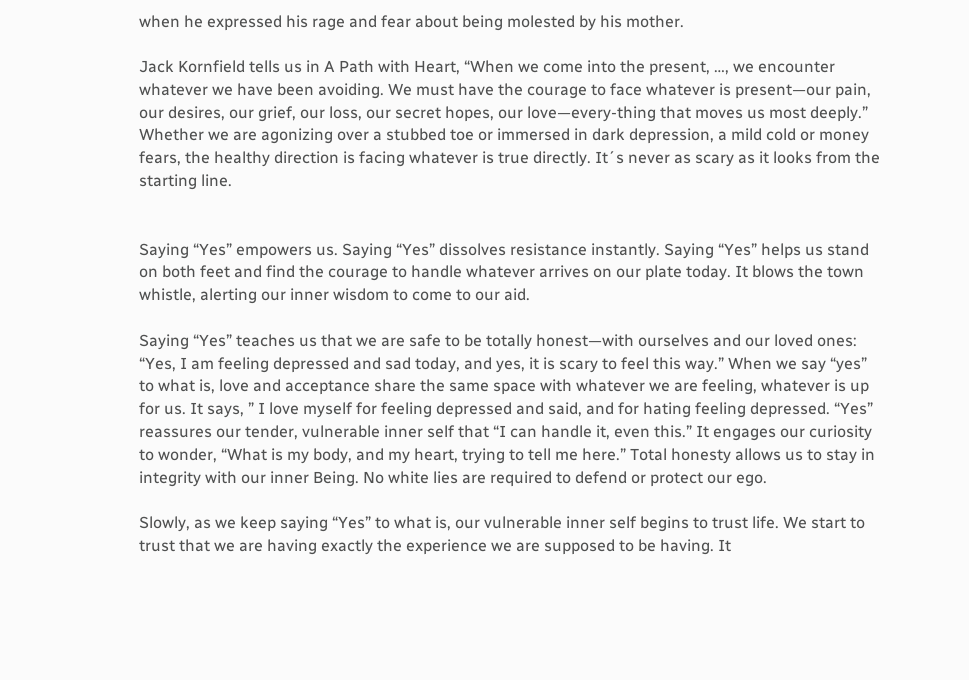when he expressed his rage and fear about being molested by his mother.

Jack Kornfield tells us in A Path with Heart, “When we come into the present, …, we encounter whatever we have been avoiding. We must have the courage to face whatever is present—our pain, our desires, our grief, our loss, our secret hopes, our love—every-thing that moves us most deeply.” Whether we are agonizing over a stubbed toe or immersed in dark depression, a mild cold or money fears, the healthy direction is facing whatever is true directly. It´s never as scary as it looks from the starting line.


Saying “Yes” empowers us. Saying “Yes” dissolves resistance instantly. Saying “Yes” helps us stand on both feet and find the courage to handle whatever arrives on our plate today. It blows the town whistle, alerting our inner wisdom to come to our aid.

Saying “Yes” teaches us that we are safe to be totally honest—with ourselves and our loved ones: “Yes, I am feeling depressed and sad today, and yes, it is scary to feel this way.” When we say “yes” to what is, love and acceptance share the same space with whatever we are feeling, whatever is up for us. It says, ” I love myself for feeling depressed and said, and for hating feeling depressed. “Yes” reassures our tender, vulnerable inner self that “I can handle it, even this.” It engages our curiosity to wonder, “What is my body, and my heart, trying to tell me here.” Total honesty allows us to stay in integrity with our inner Being. No white lies are required to defend or protect our ego.

Slowly, as we keep saying “Yes” to what is, our vulnerable inner self begins to trust life. We start to trust that we are having exactly the experience we are supposed to be having. It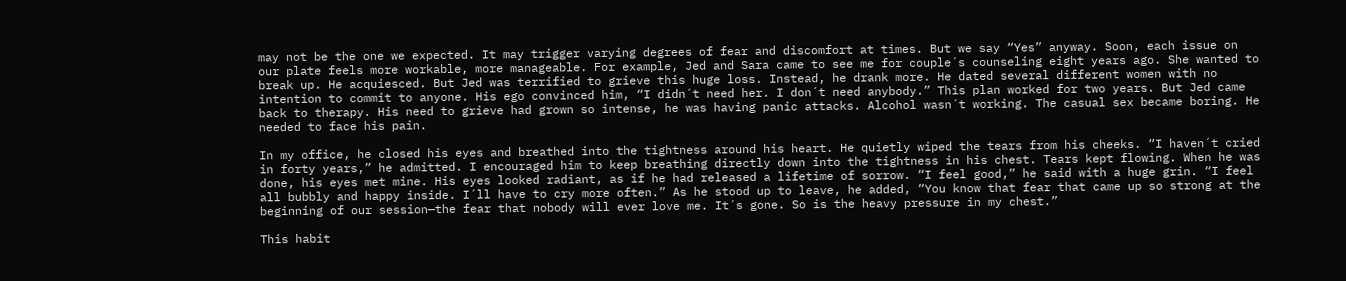may not be the one we expected. It may trigger varying degrees of fear and discomfort at times. But we say “Yes” anyway. Soon, each issue on our plate feels more workable, more manageable. For example, Jed and Sara came to see me for couple´s counseling eight years ago. She wanted to break up. He acquiesced. But Jed was terrified to grieve this huge loss. Instead, he drank more. He dated several different women with no intention to commit to anyone. His ego convinced him, “I didn´t need her. I don´t need anybody.” This plan worked for two years. But Jed came back to therapy. His need to grieve had grown so intense, he was having panic attacks. Alcohol wasn´t working. The casual sex became boring. He needed to face his pain.

In my office, he closed his eyes and breathed into the tightness around his heart. He quietly wiped the tears from his cheeks. “I haven´t cried in forty years,” he admitted. I encouraged him to keep breathing directly down into the tightness in his chest. Tears kept flowing. When he was done, his eyes met mine. His eyes looked radiant, as if he had released a lifetime of sorrow. “I feel good,” he said with a huge grin. “I feel all bubbly and happy inside. I´ll have to cry more often.” As he stood up to leave, he added, “You know that fear that came up so strong at the beginning of our session—the fear that nobody will ever love me. It´s gone. So is the heavy pressure in my chest.”

This habit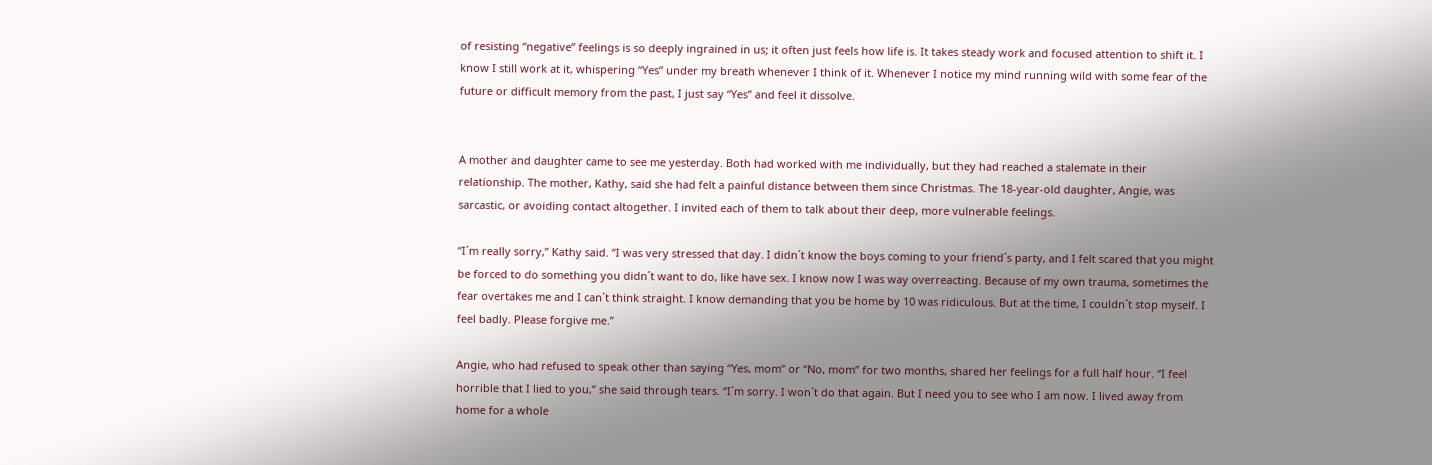of resisting “negative” feelings is so deeply ingrained in us; it often just feels how life is. It takes steady work and focused attention to shift it. I know I still work at it, whispering “Yes” under my breath whenever I think of it. Whenever I notice my mind running wild with some fear of the future or difficult memory from the past, I just say “Yes” and feel it dissolve.


A mother and daughter came to see me yesterday. Both had worked with me individually, but they had reached a stalemate in their relationship. The mother, Kathy, said she had felt a painful distance between them since Christmas. The 18-year-old daughter, Angie, was sarcastic, or avoiding contact altogether. I invited each of them to talk about their deep, more vulnerable feelings.

“I´m really sorry,” Kathy said. “I was very stressed that day. I didn´t know the boys coming to your friend´s party, and I felt scared that you might be forced to do something you didn´t want to do, like have sex. I know now I was way overreacting. Because of my own trauma, sometimes the fear overtakes me and I can´t think straight. I know demanding that you be home by 10 was ridiculous. But at the time, I couldn´t stop myself. I feel badly. Please forgive me.”

Angie, who had refused to speak other than saying “Yes, mom” or “No, mom” for two months, shared her feelings for a full half hour. “I feel horrible that I lied to you,” she said through tears. “I´m sorry. I won´t do that again. But I need you to see who I am now. I lived away from home for a whole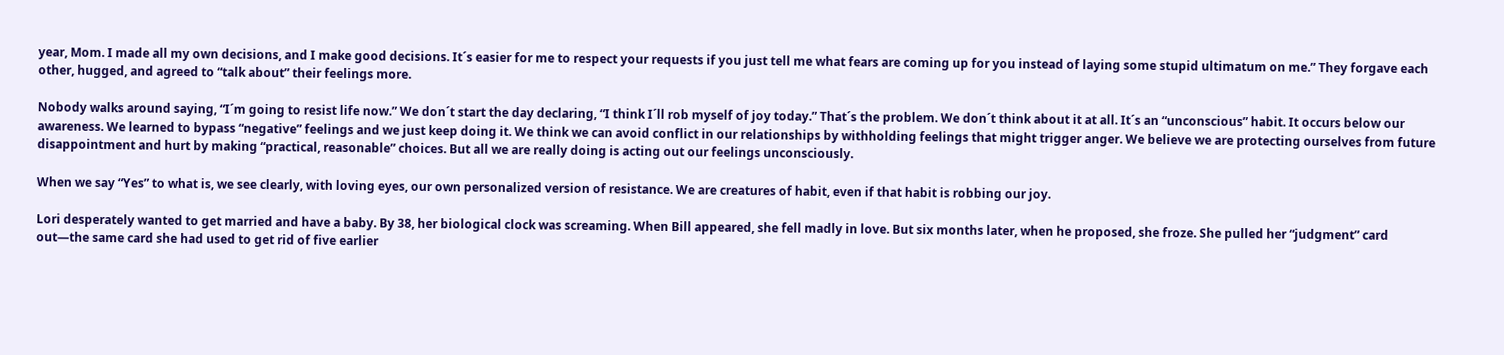year, Mom. I made all my own decisions, and I make good decisions. It´s easier for me to respect your requests if you just tell me what fears are coming up for you instead of laying some stupid ultimatum on me.” They forgave each other, hugged, and agreed to “talk about” their feelings more.

Nobody walks around saying, “I´m going to resist life now.” We don´t start the day declaring, “I think I´ll rob myself of joy today.” That´s the problem. We don´t think about it at all. It´s an “unconscious” habit. It occurs below our awareness. We learned to bypass “negative” feelings and we just keep doing it. We think we can avoid conflict in our relationships by withholding feelings that might trigger anger. We believe we are protecting ourselves from future disappointment and hurt by making “practical, reasonable” choices. But all we are really doing is acting out our feelings unconsciously.

When we say “Yes” to what is, we see clearly, with loving eyes, our own personalized version of resistance. We are creatures of habit, even if that habit is robbing our joy.

Lori desperately wanted to get married and have a baby. By 38, her biological clock was screaming. When Bill appeared, she fell madly in love. But six months later, when he proposed, she froze. She pulled her “judgment” card out—the same card she had used to get rid of five earlier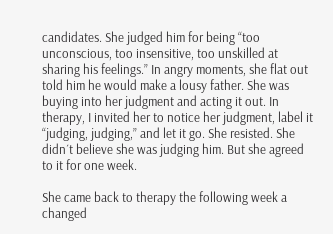candidates. She judged him for being “too unconscious, too insensitive, too unskilled at sharing his feelings.” In angry moments, she flat out told him he would make a lousy father. She was buying into her judgment and acting it out. In therapy, I invited her to notice her judgment, label it “judging, judging,” and let it go. She resisted. She didn´t believe she was judging him. But she agreed to it for one week.

She came back to therapy the following week a changed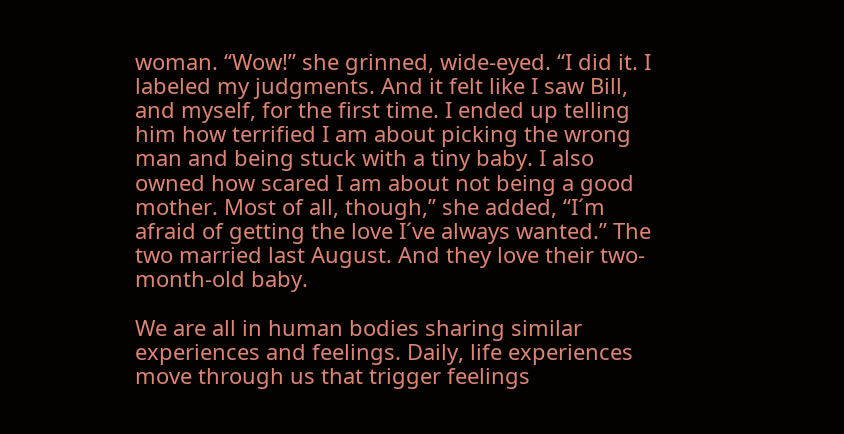woman. “Wow!” she grinned, wide-eyed. “I did it. I labeled my judgments. And it felt like I saw Bill, and myself, for the first time. I ended up telling him how terrified I am about picking the wrong man and being stuck with a tiny baby. I also owned how scared I am about not being a good mother. Most of all, though,” she added, “I´m afraid of getting the love I´ve always wanted.” The two married last August. And they love their two-month-old baby.

We are all in human bodies sharing similar experiences and feelings. Daily, life experiences move through us that trigger feelings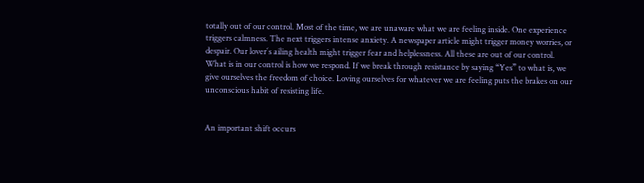totally out of our control. Most of the time, we are unaware what we are feeling inside. One experience triggers calmness. The next triggers intense anxiety. A newspaper article might trigger money worries, or despair. Our lover´s ailing health might trigger fear and helplessness. All these are out of our control. What is in our control is how we respond. If we break through resistance by saying “Yes” to what is, we give ourselves the freedom of choice. Loving ourselves for whatever we are feeling puts the brakes on our unconscious habit of resisting life.


An important shift occurs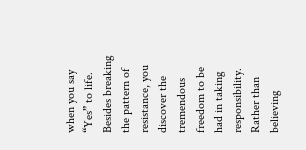when you say “Yes” to life. Besides breaking the pattern of resistance, you discover the tremendous freedom to be had in taking responsibility. Rather than believing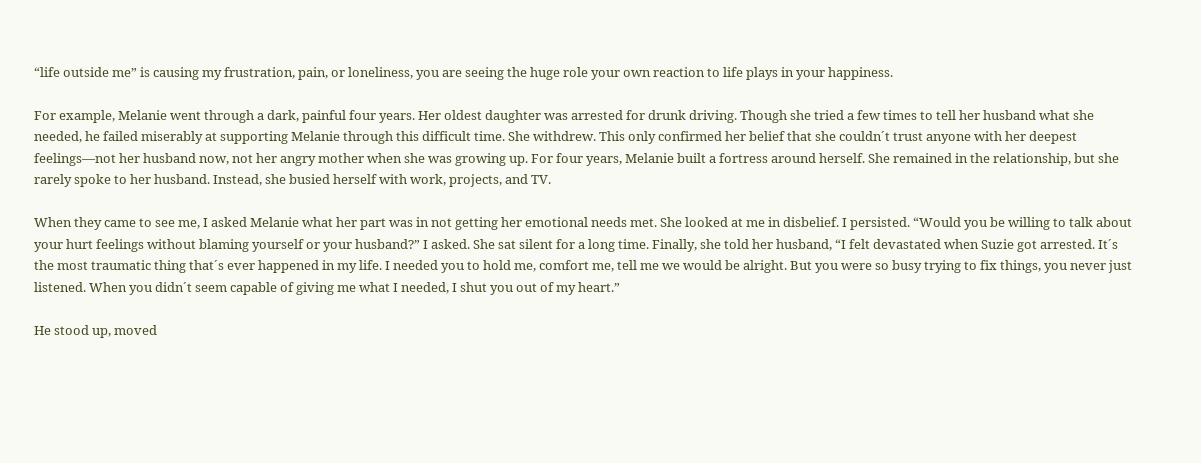“life outside me” is causing my frustration, pain, or loneliness, you are seeing the huge role your own reaction to life plays in your happiness.

For example, Melanie went through a dark, painful four years. Her oldest daughter was arrested for drunk driving. Though she tried a few times to tell her husband what she needed, he failed miserably at supporting Melanie through this difficult time. She withdrew. This only confirmed her belief that she couldn´t trust anyone with her deepest feelings—not her husband now, not her angry mother when she was growing up. For four years, Melanie built a fortress around herself. She remained in the relationship, but she rarely spoke to her husband. Instead, she busied herself with work, projects, and TV.

When they came to see me, I asked Melanie what her part was in not getting her emotional needs met. She looked at me in disbelief. I persisted. “Would you be willing to talk about your hurt feelings without blaming yourself or your husband?” I asked. She sat silent for a long time. Finally, she told her husband, “I felt devastated when Suzie got arrested. It´s the most traumatic thing that´s ever happened in my life. I needed you to hold me, comfort me, tell me we would be alright. But you were so busy trying to fix things, you never just listened. When you didn´t seem capable of giving me what I needed, I shut you out of my heart.”

He stood up, moved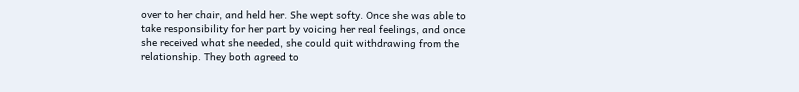over to her chair, and held her. She wept softy. Once she was able to take responsibility for her part by voicing her real feelings, and once she received what she needed, she could quit withdrawing from the relationship. They both agreed to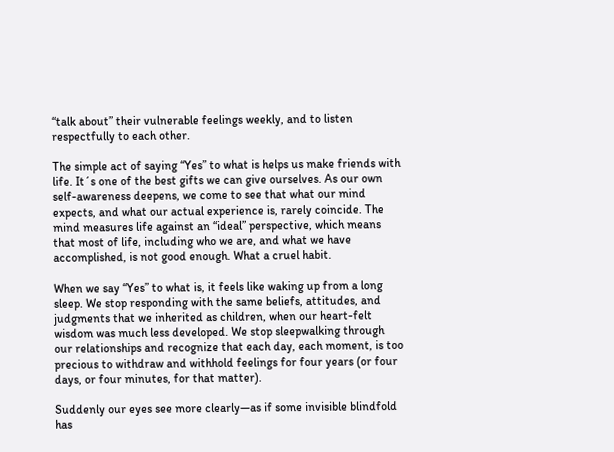“talk about” their vulnerable feelings weekly, and to listen respectfully to each other.

The simple act of saying “Yes” to what is helps us make friends with life. It´s one of the best gifts we can give ourselves. As our own self-awareness deepens, we come to see that what our mind expects, and what our actual experience is, rarely coincide. The mind measures life against an “ideal” perspective, which means that most of life, including who we are, and what we have accomplished, is not good enough. What a cruel habit.

When we say “Yes” to what is, it feels like waking up from a long sleep. We stop responding with the same beliefs, attitudes, and judgments that we inherited as children, when our heart-felt wisdom was much less developed. We stop sleepwalking through our relationships and recognize that each day, each moment, is too precious to withdraw and withhold feelings for four years (or four days, or four minutes, for that matter).

Suddenly our eyes see more clearly—as if some invisible blindfold has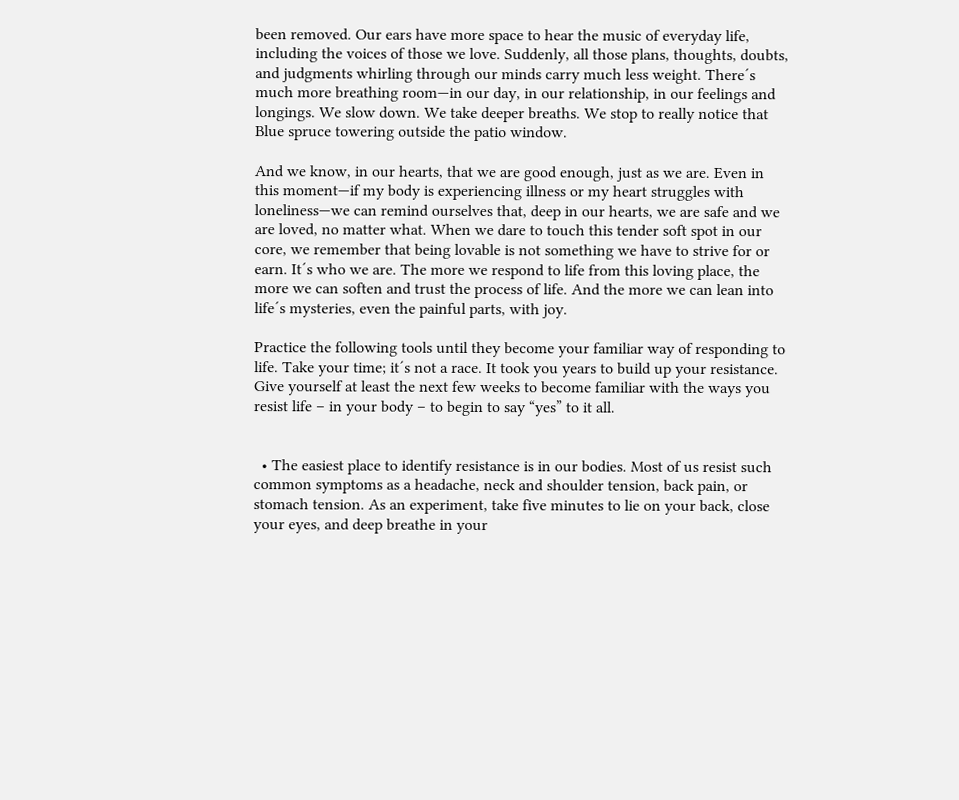been removed. Our ears have more space to hear the music of everyday life, including the voices of those we love. Suddenly, all those plans, thoughts, doubts, and judgments whirling through our minds carry much less weight. There´s much more breathing room—in our day, in our relationship, in our feelings and longings. We slow down. We take deeper breaths. We stop to really notice that Blue spruce towering outside the patio window.

And we know, in our hearts, that we are good enough, just as we are. Even in this moment—if my body is experiencing illness or my heart struggles with loneliness—we can remind ourselves that, deep in our hearts, we are safe and we are loved, no matter what. When we dare to touch this tender soft spot in our core, we remember that being lovable is not something we have to strive for or earn. It´s who we are. The more we respond to life from this loving place, the more we can soften and trust the process of life. And the more we can lean into life´s mysteries, even the painful parts, with joy.

Practice the following tools until they become your familiar way of responding to life. Take your time; it´s not a race. It took you years to build up your resistance. Give yourself at least the next few weeks to become familiar with the ways you resist life – in your body – to begin to say “yes” to it all.


  • The easiest place to identify resistance is in our bodies. Most of us resist such common symptoms as a headache, neck and shoulder tension, back pain, or stomach tension. As an experiment, take five minutes to lie on your back, close your eyes, and deep breathe in your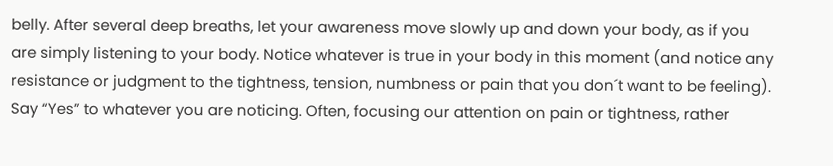belly. After several deep breaths, let your awareness move slowly up and down your body, as if you are simply listening to your body. Notice whatever is true in your body in this moment (and notice any resistance or judgment to the tightness, tension, numbness or pain that you don´t want to be feeling). Say “Yes” to whatever you are noticing. Often, focusing our attention on pain or tightness, rather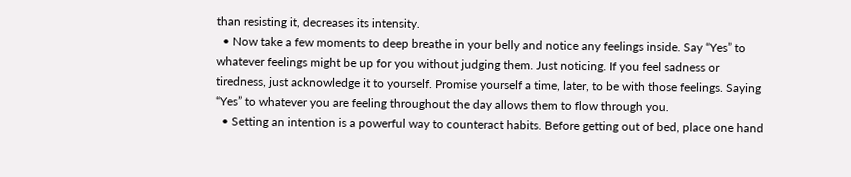than resisting it, decreases its intensity.
  • Now take a few moments to deep breathe in your belly and notice any feelings inside. Say “Yes” to whatever feelings might be up for you without judging them. Just noticing. If you feel sadness or tiredness, just acknowledge it to yourself. Promise yourself a time, later, to be with those feelings. Saying “Yes” to whatever you are feeling throughout the day allows them to flow through you.
  • Setting an intention is a powerful way to counteract habits. Before getting out of bed, place one hand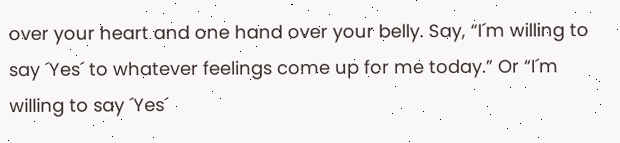over your heart and one hand over your belly. Say, “I´m willing to say ´Yes´ to whatever feelings come up for me today.” Or “I´m willing to say ´Yes´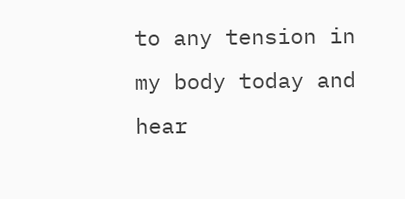to any tension in my body today and hear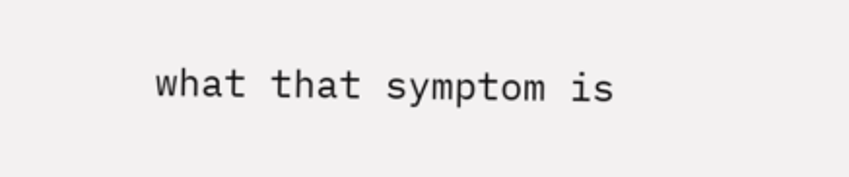what that symptom is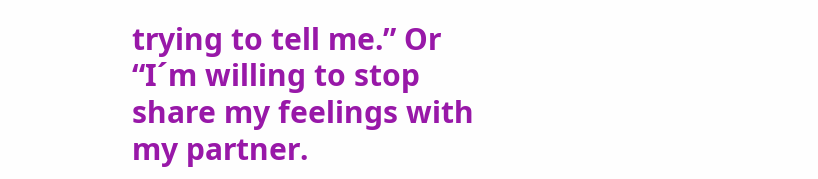trying to tell me.” Or “I´m willing to stop share my feelings with my partner.